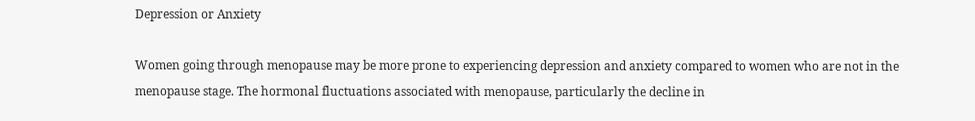Depression or Anxiety

Women going through menopause may be more prone to experiencing depression and anxiety compared to women who are not in the menopause stage. The hormonal fluctuations associated with menopause, particularly the decline in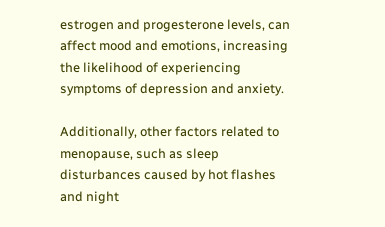estrogen and progesterone levels, can affect mood and emotions, increasing the likelihood of experiencing symptoms of depression and anxiety.

Additionally, other factors related to menopause, such as sleep disturbances caused by hot flashes and night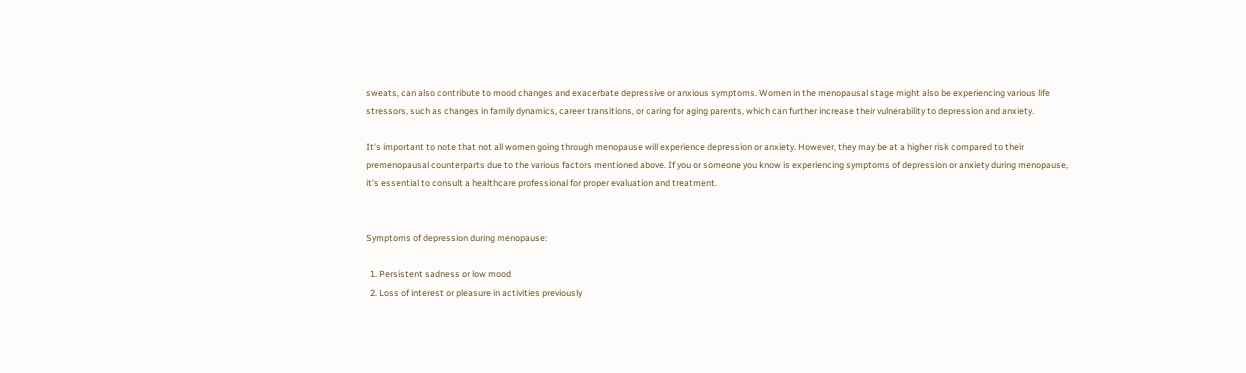sweats, can also contribute to mood changes and exacerbate depressive or anxious symptoms. Women in the menopausal stage might also be experiencing various life stressors, such as changes in family dynamics, career transitions, or caring for aging parents, which can further increase their vulnerability to depression and anxiety.

It’s important to note that not all women going through menopause will experience depression or anxiety. However, they may be at a higher risk compared to their premenopausal counterparts due to the various factors mentioned above. If you or someone you know is experiencing symptoms of depression or anxiety during menopause, it’s essential to consult a healthcare professional for proper evaluation and treatment.


Symptoms of depression during menopause:

  1. Persistent sadness or low mood
  2. Loss of interest or pleasure in activities previously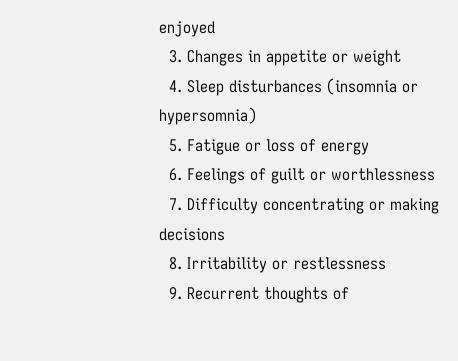enjoyed
  3. Changes in appetite or weight
  4. Sleep disturbances (insomnia or hypersomnia)
  5. Fatigue or loss of energy
  6. Feelings of guilt or worthlessness
  7. Difficulty concentrating or making decisions
  8. Irritability or restlessness
  9. Recurrent thoughts of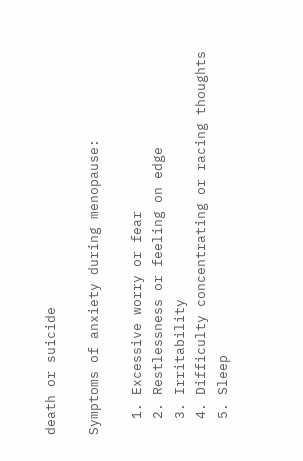death or suicide

Symptoms of anxiety during menopause:

  1. Excessive worry or fear
  2. Restlessness or feeling on edge
  3. Irritability
  4. Difficulty concentrating or racing thoughts
  5. Sleep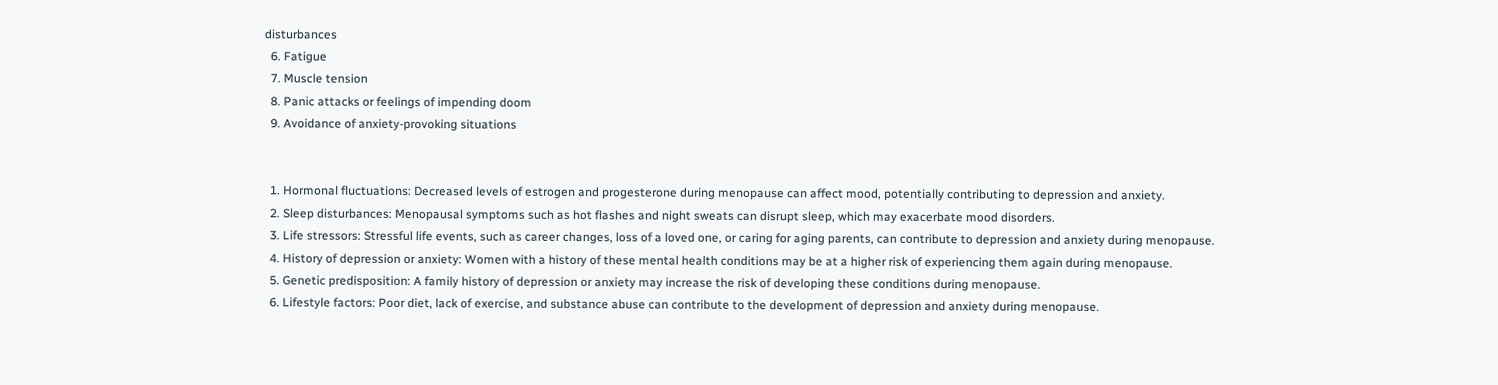disturbances
  6. Fatigue
  7. Muscle tension
  8. Panic attacks or feelings of impending doom
  9. Avoidance of anxiety-provoking situations


  1. Hormonal fluctuations: Decreased levels of estrogen and progesterone during menopause can affect mood, potentially contributing to depression and anxiety.
  2. Sleep disturbances: Menopausal symptoms such as hot flashes and night sweats can disrupt sleep, which may exacerbate mood disorders.
  3. Life stressors: Stressful life events, such as career changes, loss of a loved one, or caring for aging parents, can contribute to depression and anxiety during menopause.
  4. History of depression or anxiety: Women with a history of these mental health conditions may be at a higher risk of experiencing them again during menopause.
  5. Genetic predisposition: A family history of depression or anxiety may increase the risk of developing these conditions during menopause.
  6. Lifestyle factors: Poor diet, lack of exercise, and substance abuse can contribute to the development of depression and anxiety during menopause.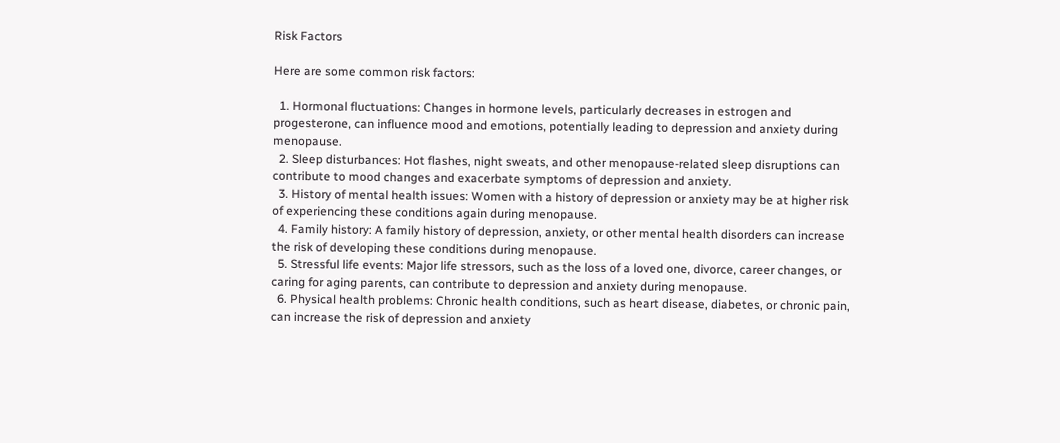Risk Factors

Here are some common risk factors:

  1. Hormonal fluctuations: Changes in hormone levels, particularly decreases in estrogen and progesterone, can influence mood and emotions, potentially leading to depression and anxiety during menopause.
  2. Sleep disturbances: Hot flashes, night sweats, and other menopause-related sleep disruptions can contribute to mood changes and exacerbate symptoms of depression and anxiety.
  3. History of mental health issues: Women with a history of depression or anxiety may be at higher risk of experiencing these conditions again during menopause.
  4. Family history: A family history of depression, anxiety, or other mental health disorders can increase the risk of developing these conditions during menopause.
  5. Stressful life events: Major life stressors, such as the loss of a loved one, divorce, career changes, or caring for aging parents, can contribute to depression and anxiety during menopause.
  6. Physical health problems: Chronic health conditions, such as heart disease, diabetes, or chronic pain, can increase the risk of depression and anxiety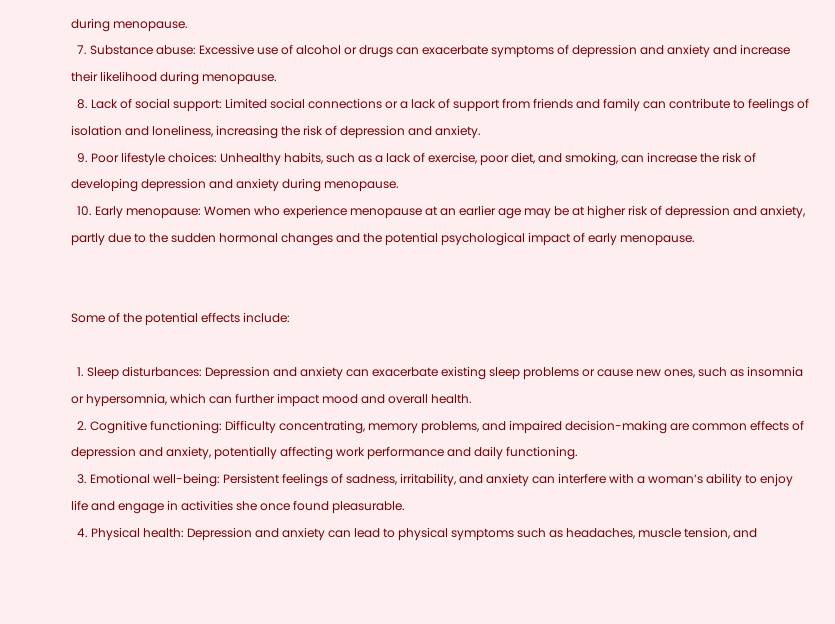during menopause.
  7. Substance abuse: Excessive use of alcohol or drugs can exacerbate symptoms of depression and anxiety and increase their likelihood during menopause.
  8. Lack of social support: Limited social connections or a lack of support from friends and family can contribute to feelings of isolation and loneliness, increasing the risk of depression and anxiety.
  9. Poor lifestyle choices: Unhealthy habits, such as a lack of exercise, poor diet, and smoking, can increase the risk of developing depression and anxiety during menopause.
  10. Early menopause: Women who experience menopause at an earlier age may be at higher risk of depression and anxiety, partly due to the sudden hormonal changes and the potential psychological impact of early menopause.


Some of the potential effects include:

  1. Sleep disturbances: Depression and anxiety can exacerbate existing sleep problems or cause new ones, such as insomnia or hypersomnia, which can further impact mood and overall health.
  2. Cognitive functioning: Difficulty concentrating, memory problems, and impaired decision-making are common effects of depression and anxiety, potentially affecting work performance and daily functioning.
  3. Emotional well-being: Persistent feelings of sadness, irritability, and anxiety can interfere with a woman’s ability to enjoy life and engage in activities she once found pleasurable.
  4. Physical health: Depression and anxiety can lead to physical symptoms such as headaches, muscle tension, and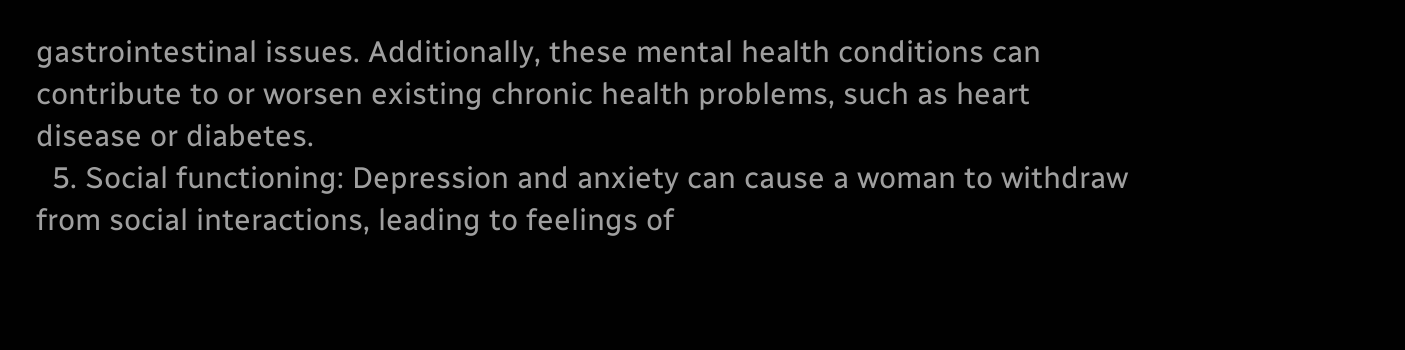gastrointestinal issues. Additionally, these mental health conditions can contribute to or worsen existing chronic health problems, such as heart disease or diabetes.
  5. Social functioning: Depression and anxiety can cause a woman to withdraw from social interactions, leading to feelings of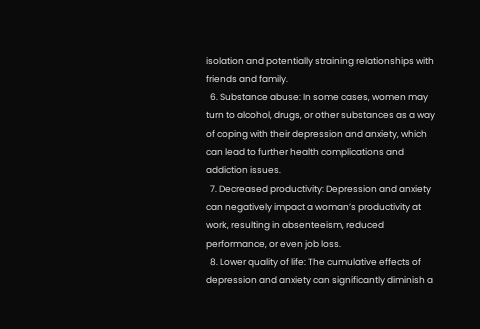isolation and potentially straining relationships with friends and family.
  6. Substance abuse: In some cases, women may turn to alcohol, drugs, or other substances as a way of coping with their depression and anxiety, which can lead to further health complications and addiction issues.
  7. Decreased productivity: Depression and anxiety can negatively impact a woman’s productivity at work, resulting in absenteeism, reduced performance, or even job loss.
  8. Lower quality of life: The cumulative effects of depression and anxiety can significantly diminish a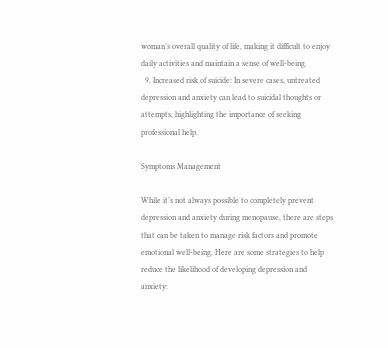woman’s overall quality of life, making it difficult to enjoy daily activities and maintain a sense of well-being.
  9. Increased risk of suicide: In severe cases, untreated depression and anxiety can lead to suicidal thoughts or attempts, highlighting the importance of seeking professional help.

Symptoms Management

While it’s not always possible to completely prevent depression and anxiety during menopause, there are steps that can be taken to manage risk factors and promote emotional well-being. Here are some strategies to help reduce the likelihood of developing depression and anxiety: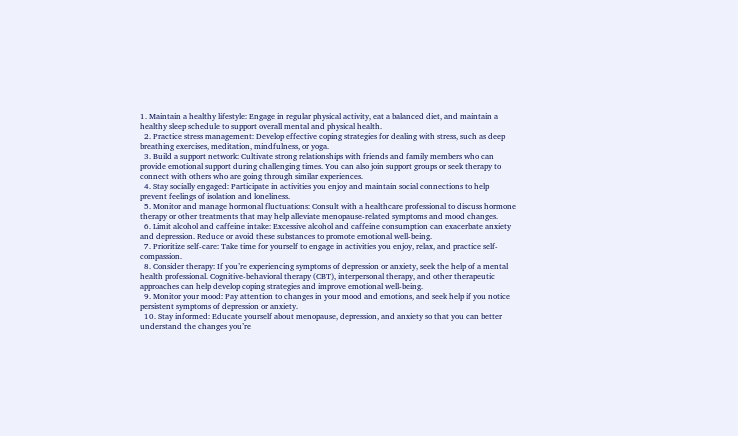1. Maintain a healthy lifestyle: Engage in regular physical activity, eat a balanced diet, and maintain a healthy sleep schedule to support overall mental and physical health.
  2. Practice stress management: Develop effective coping strategies for dealing with stress, such as deep breathing exercises, meditation, mindfulness, or yoga.
  3. Build a support network: Cultivate strong relationships with friends and family members who can provide emotional support during challenging times. You can also join support groups or seek therapy to connect with others who are going through similar experiences.
  4. Stay socially engaged: Participate in activities you enjoy and maintain social connections to help prevent feelings of isolation and loneliness.
  5. Monitor and manage hormonal fluctuations: Consult with a healthcare professional to discuss hormone therapy or other treatments that may help alleviate menopause-related symptoms and mood changes.
  6. Limit alcohol and caffeine intake: Excessive alcohol and caffeine consumption can exacerbate anxiety and depression. Reduce or avoid these substances to promote emotional well-being.
  7. Prioritize self-care: Take time for yourself to engage in activities you enjoy, relax, and practice self-compassion.
  8. Consider therapy: If you’re experiencing symptoms of depression or anxiety, seek the help of a mental health professional. Cognitive-behavioral therapy (CBT), interpersonal therapy, and other therapeutic approaches can help develop coping strategies and improve emotional well-being.
  9. Monitor your mood: Pay attention to changes in your mood and emotions, and seek help if you notice persistent symptoms of depression or anxiety.
  10. Stay informed: Educate yourself about menopause, depression, and anxiety so that you can better understand the changes you’re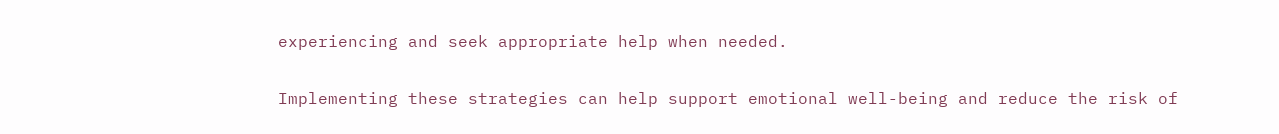experiencing and seek appropriate help when needed.

Implementing these strategies can help support emotional well-being and reduce the risk of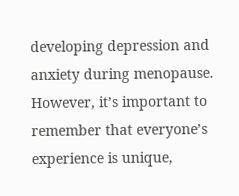developing depression and anxiety during menopause. However, it’s important to remember that everyone’s experience is unique,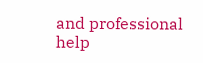and professional help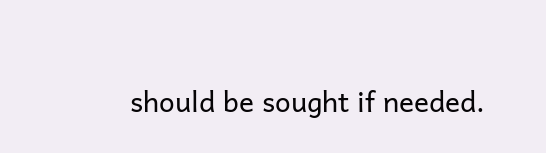should be sought if needed.